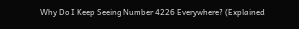Why Do I Keep Seeing Number 4226 Everywhere? (Explained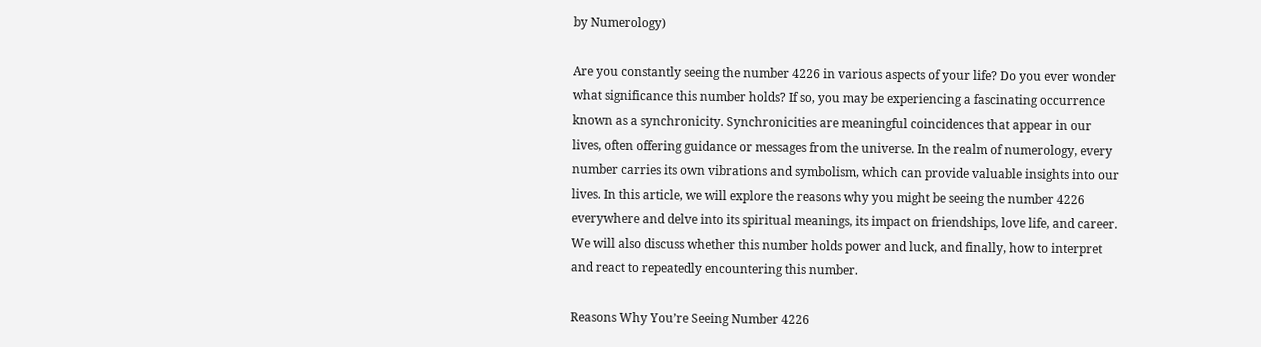by Numerology)

Are you constantly seeing the number 4226 in various aspects of your life? Do you ever wonder what significance this number holds? If so, you may be experiencing a fascinating occurrence known as a synchronicity. Synchronicities are meaningful coincidences that appear in our lives, often offering guidance or messages from the universe. In the realm of numerology, every number carries its own vibrations and symbolism, which can provide valuable insights into our lives. In this article, we will explore the reasons why you might be seeing the number 4226 everywhere and delve into its spiritual meanings, its impact on friendships, love life, and career. We will also discuss whether this number holds power and luck, and finally, how to interpret and react to repeatedly encountering this number.

Reasons Why You’re Seeing Number 4226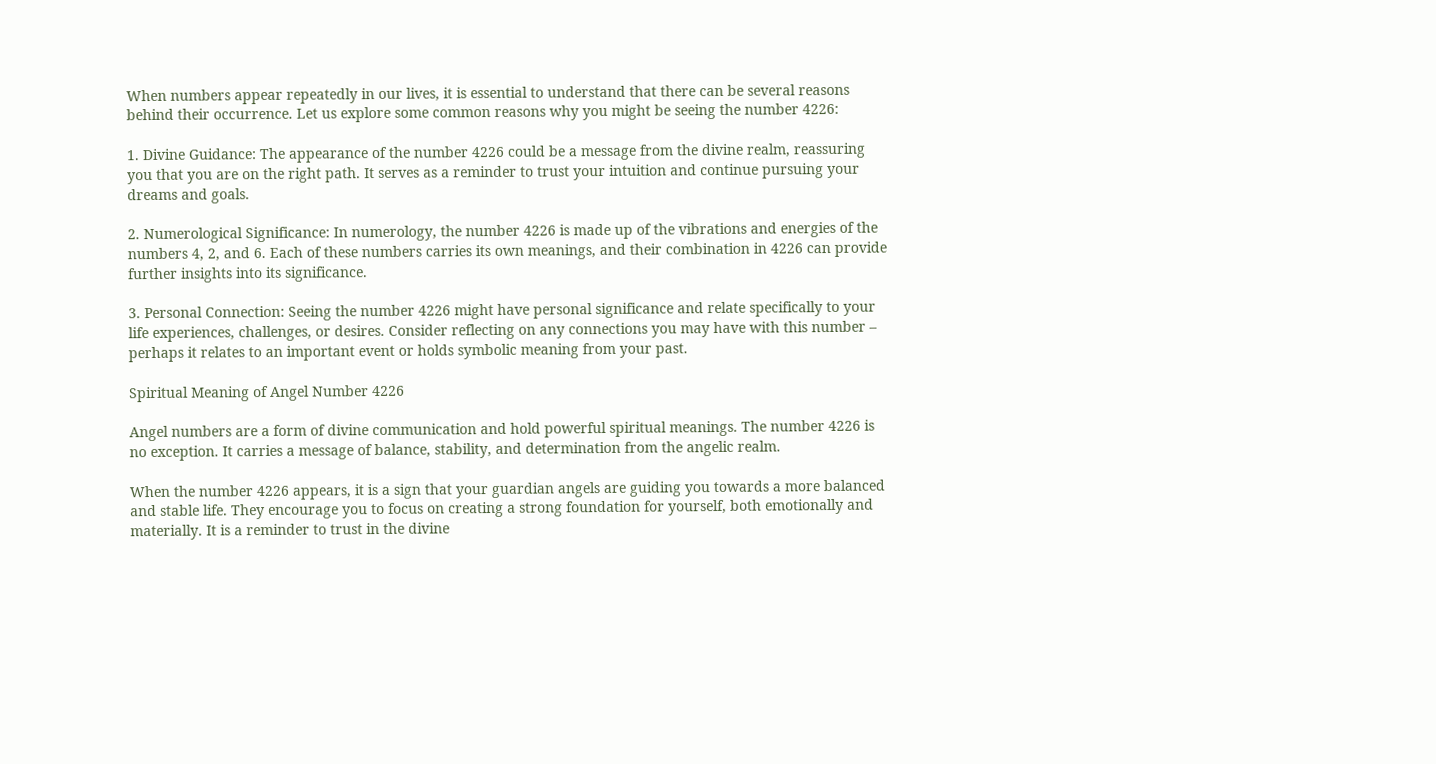When numbers appear repeatedly in our lives, it is essential to understand that there can be several reasons behind their occurrence. Let us explore some common reasons why you might be seeing the number 4226:

1. Divine Guidance: The appearance of the number 4226 could be a message from the divine realm, reassuring you that you are on the right path. It serves as a reminder to trust your intuition and continue pursuing your dreams and goals.

2. Numerological Significance: In numerology, the number 4226 is made up of the vibrations and energies of the numbers 4, 2, and 6. Each of these numbers carries its own meanings, and their combination in 4226 can provide further insights into its significance.

3. Personal Connection: Seeing the number 4226 might have personal significance and relate specifically to your life experiences, challenges, or desires. Consider reflecting on any connections you may have with this number – perhaps it relates to an important event or holds symbolic meaning from your past.

Spiritual Meaning of Angel Number 4226

Angel numbers are a form of divine communication and hold powerful spiritual meanings. The number 4226 is no exception. It carries a message of balance, stability, and determination from the angelic realm.

When the number 4226 appears, it is a sign that your guardian angels are guiding you towards a more balanced and stable life. They encourage you to focus on creating a strong foundation for yourself, both emotionally and materially. It is a reminder to trust in the divine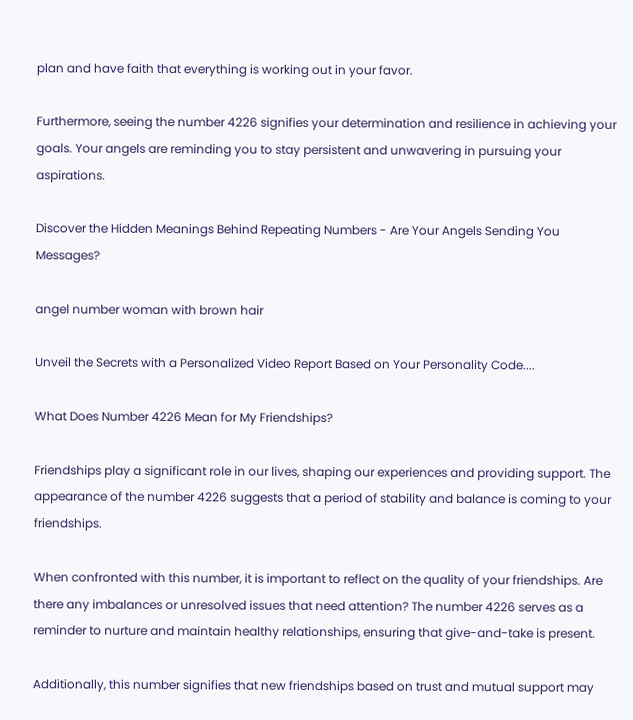plan and have faith that everything is working out in your favor.

Furthermore, seeing the number 4226 signifies your determination and resilience in achieving your goals. Your angels are reminding you to stay persistent and unwavering in pursuing your aspirations.

Discover the Hidden Meanings Behind Repeating Numbers - Are Your Angels Sending You Messages?

angel number woman with brown hair

Unveil the Secrets with a Personalized Video Report Based on Your Personality Code....

What Does Number 4226 Mean for My Friendships?

Friendships play a significant role in our lives, shaping our experiences and providing support. The appearance of the number 4226 suggests that a period of stability and balance is coming to your friendships.

When confronted with this number, it is important to reflect on the quality of your friendships. Are there any imbalances or unresolved issues that need attention? The number 4226 serves as a reminder to nurture and maintain healthy relationships, ensuring that give-and-take is present.

Additionally, this number signifies that new friendships based on trust and mutual support may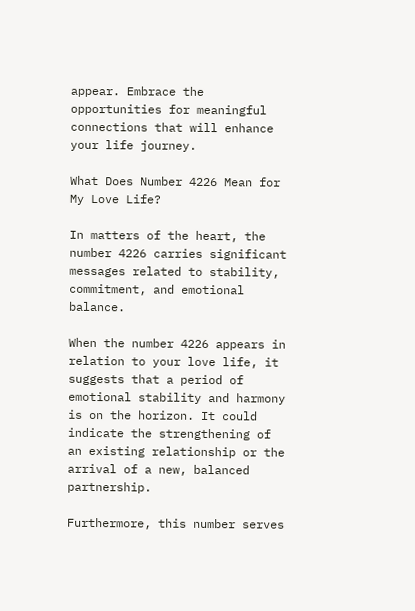appear. Embrace the opportunities for meaningful connections that will enhance your life journey.

What Does Number 4226 Mean for My Love Life?

In matters of the heart, the number 4226 carries significant messages related to stability, commitment, and emotional balance.

When the number 4226 appears in relation to your love life, it suggests that a period of emotional stability and harmony is on the horizon. It could indicate the strengthening of an existing relationship or the arrival of a new, balanced partnership.

Furthermore, this number serves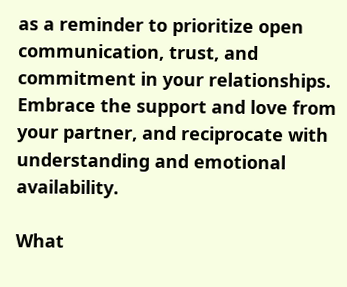as a reminder to prioritize open communication, trust, and commitment in your relationships. Embrace the support and love from your partner, and reciprocate with understanding and emotional availability.

What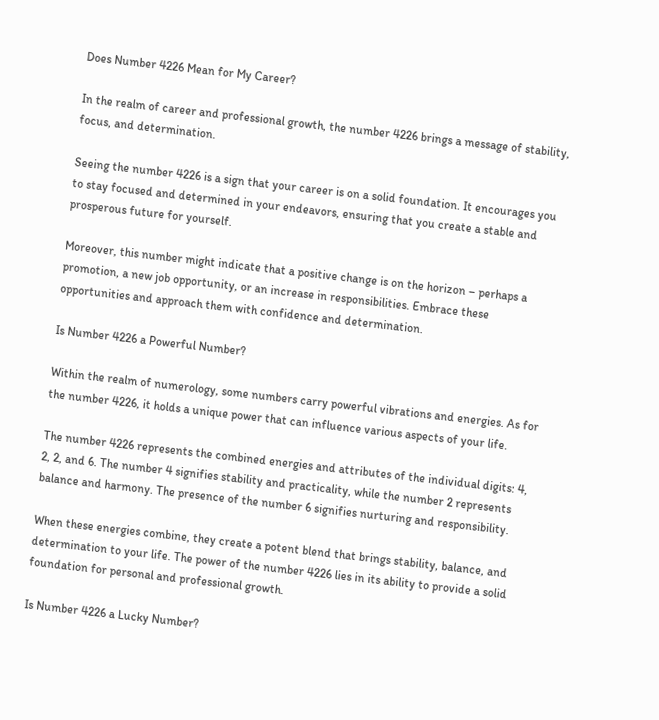Does Number 4226 Mean for My Career?

In the realm of career and professional growth, the number 4226 brings a message of stability, focus, and determination.

Seeing the number 4226 is a sign that your career is on a solid foundation. It encourages you to stay focused and determined in your endeavors, ensuring that you create a stable and prosperous future for yourself.

Moreover, this number might indicate that a positive change is on the horizon – perhaps a promotion, a new job opportunity, or an increase in responsibilities. Embrace these opportunities and approach them with confidence and determination.

Is Number 4226 a Powerful Number?

Within the realm of numerology, some numbers carry powerful vibrations and energies. As for the number 4226, it holds a unique power that can influence various aspects of your life.

The number 4226 represents the combined energies and attributes of the individual digits: 4, 2, 2, and 6. The number 4 signifies stability and practicality, while the number 2 represents balance and harmony. The presence of the number 6 signifies nurturing and responsibility.

When these energies combine, they create a potent blend that brings stability, balance, and determination to your life. The power of the number 4226 lies in its ability to provide a solid foundation for personal and professional growth.

Is Number 4226 a Lucky Number?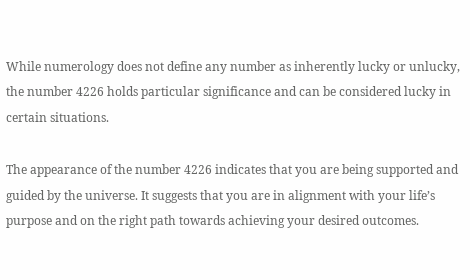While numerology does not define any number as inherently lucky or unlucky, the number 4226 holds particular significance and can be considered lucky in certain situations.

The appearance of the number 4226 indicates that you are being supported and guided by the universe. It suggests that you are in alignment with your life’s purpose and on the right path towards achieving your desired outcomes.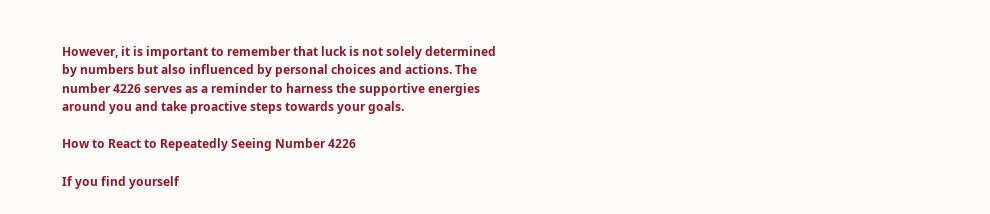However, it is important to remember that luck is not solely determined by numbers but also influenced by personal choices and actions. The number 4226 serves as a reminder to harness the supportive energies around you and take proactive steps towards your goals.

How to React to Repeatedly Seeing Number 4226

If you find yourself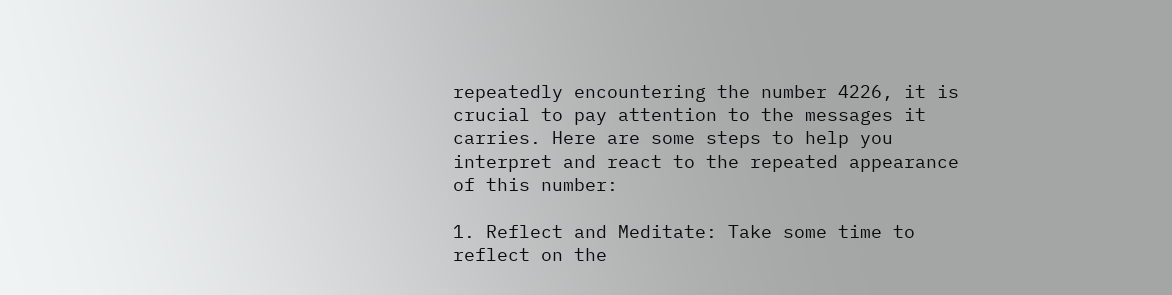repeatedly encountering the number 4226, it is crucial to pay attention to the messages it carries. Here are some steps to help you interpret and react to the repeated appearance of this number:

1. Reflect and Meditate: Take some time to reflect on the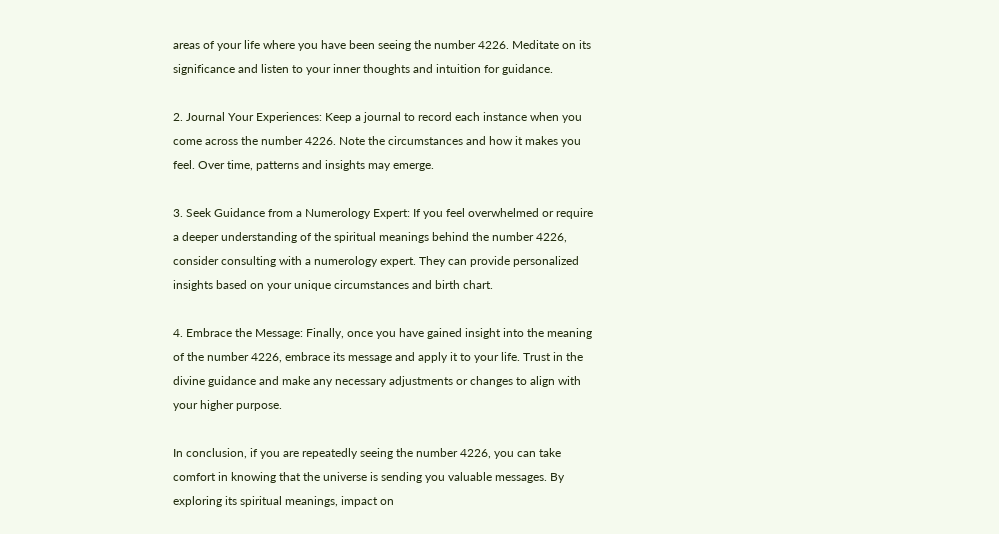areas of your life where you have been seeing the number 4226. Meditate on its significance and listen to your inner thoughts and intuition for guidance.

2. Journal Your Experiences: Keep a journal to record each instance when you come across the number 4226. Note the circumstances and how it makes you feel. Over time, patterns and insights may emerge.

3. Seek Guidance from a Numerology Expert: If you feel overwhelmed or require a deeper understanding of the spiritual meanings behind the number 4226, consider consulting with a numerology expert. They can provide personalized insights based on your unique circumstances and birth chart.

4. Embrace the Message: Finally, once you have gained insight into the meaning of the number 4226, embrace its message and apply it to your life. Trust in the divine guidance and make any necessary adjustments or changes to align with your higher purpose.

In conclusion, if you are repeatedly seeing the number 4226, you can take comfort in knowing that the universe is sending you valuable messages. By exploring its spiritual meanings, impact on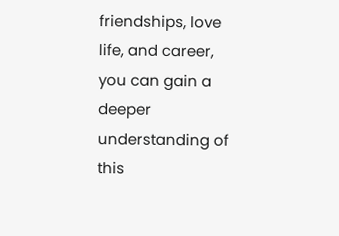friendships, love life, and career, you can gain a deeper understanding of this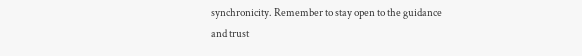synchronicity. Remember to stay open to the guidance and trust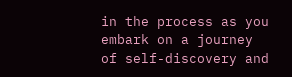in the process as you embark on a journey of self-discovery and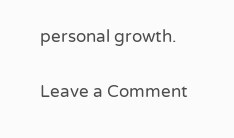personal growth.

Leave a Comment